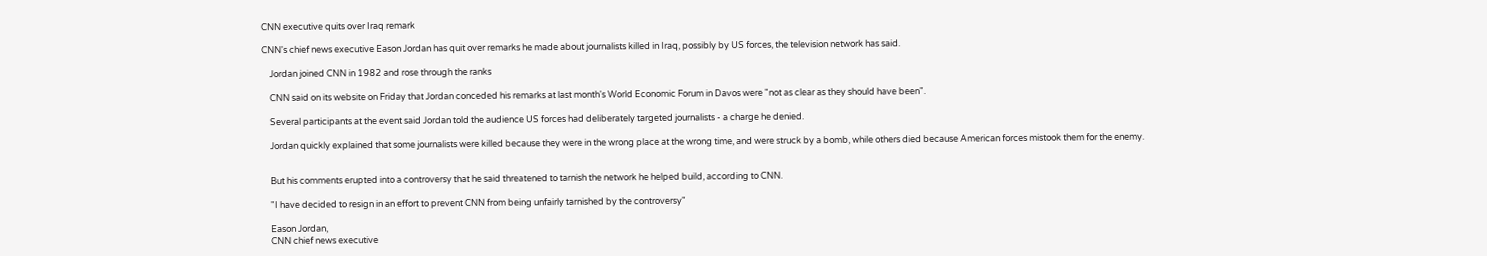CNN executive quits over Iraq remark

CNN's chief news executive Eason Jordan has quit over remarks he made about journalists killed in Iraq, possibly by US forces, the television network has said.

    Jordan joined CNN in 1982 and rose through the ranks

    CNN said on its website on Friday that Jordan conceded his remarks at last month's World Economic Forum in Davos were "not as clear as they should have been".

    Several participants at the event said Jordan told the audience US forces had deliberately targeted journalists - a charge he denied.

    Jordan quickly explained that some journalists were killed because they were in the wrong place at the wrong time, and were struck by a bomb, while others died because American forces mistook them for the enemy.


    But his comments erupted into a controversy that he said threatened to tarnish the network he helped build, according to CNN.

    "I have decided to resign in an effort to prevent CNN from being unfairly tarnished by the controversy"

    Eason Jordan,
    CNN chief news executive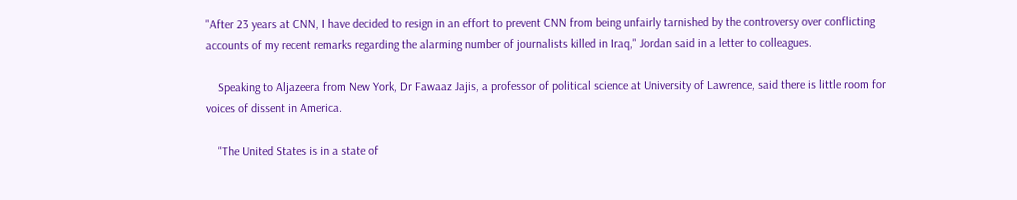"After 23 years at CNN, I have decided to resign in an effort to prevent CNN from being unfairly tarnished by the controversy over conflicting accounts of my recent remarks regarding the alarming number of journalists killed in Iraq," Jordan said in a letter to colleagues.

    Speaking to Aljazeera from New York, Dr Fawaaz Jajis, a professor of political science at University of Lawrence, said there is little room for voices of dissent in America.

    "The United States is in a state of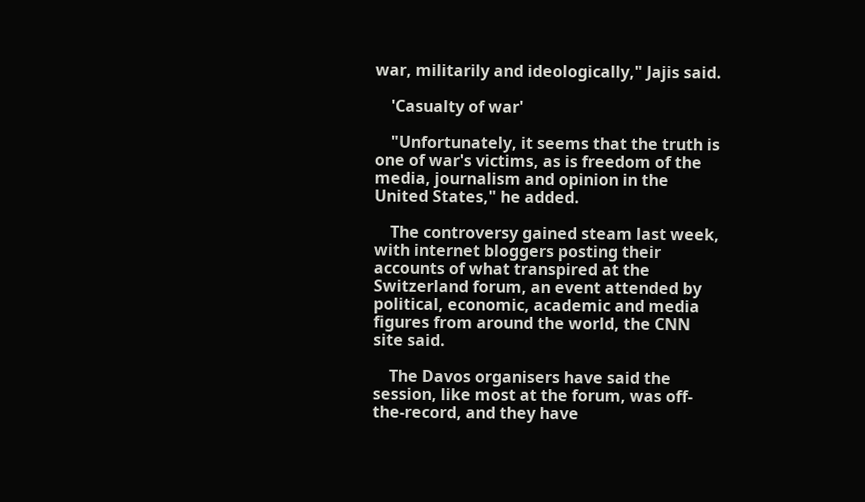war, militarily and ideologically," Jajis said.

    'Casualty of war'

    "Unfortunately, it seems that the truth is one of war's victims, as is freedom of the media, journalism and opinion in the United States," he added.

    The controversy gained steam last week, with internet bloggers posting their accounts of what transpired at the Switzerland forum, an event attended by political, economic, academic and media figures from around the world, the CNN site said.

    The Davos organisers have said the session, like most at the forum, was off-the-record, and they have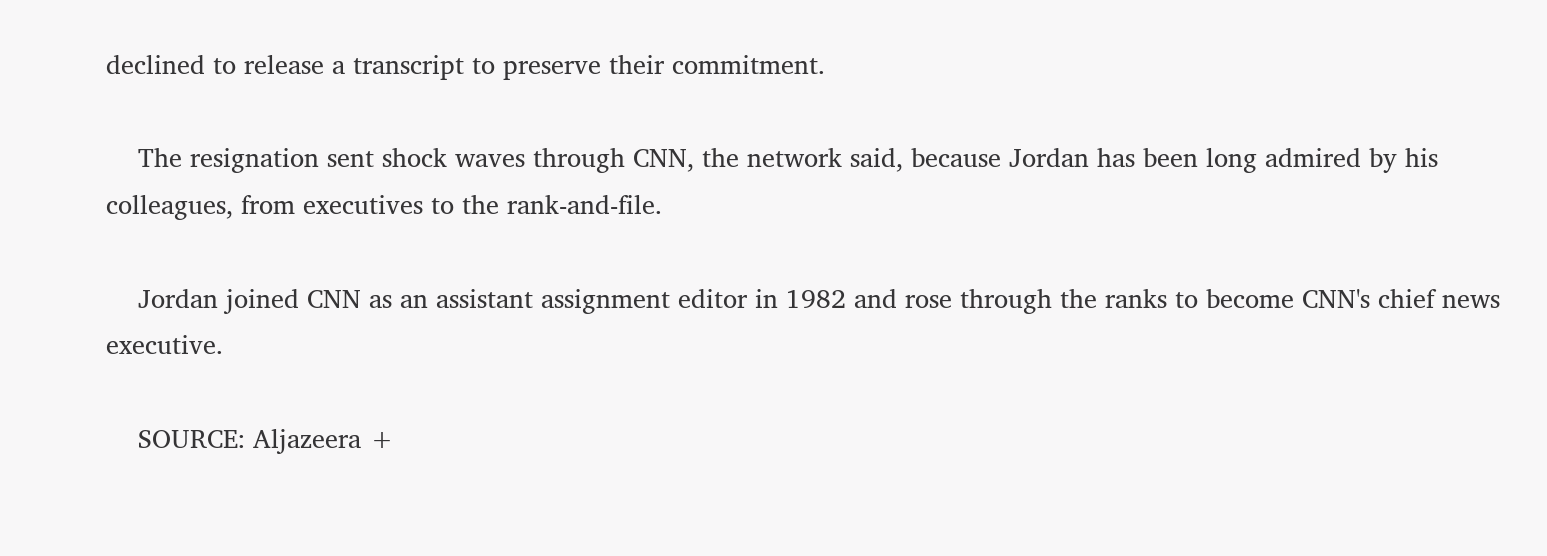declined to release a transcript to preserve their commitment.

    The resignation sent shock waves through CNN, the network said, because Jordan has been long admired by his colleagues, from executives to the rank-and-file.

    Jordan joined CNN as an assistant assignment editor in 1982 and rose through the ranks to become CNN's chief news executive.

    SOURCE: Aljazeera +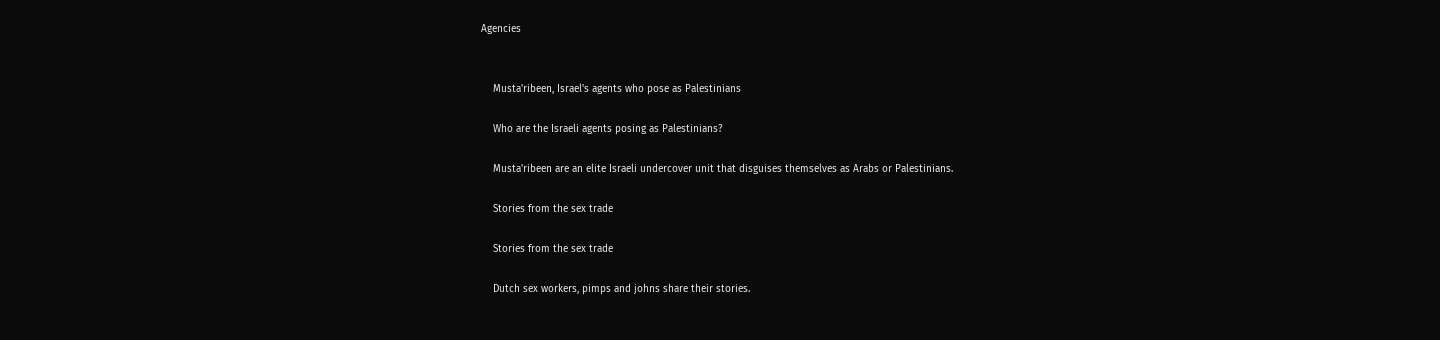Agencies


    Musta'ribeen, Israel's agents who pose as Palestinians

    Who are the Israeli agents posing as Palestinians?

    Musta'ribeen are an elite Israeli undercover unit that disguises themselves as Arabs or Palestinians.

    Stories from the sex trade

    Stories from the sex trade

    Dutch sex workers, pimps and johns share their stories.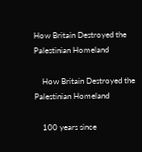How Britain Destroyed the Palestinian Homeland

    How Britain Destroyed the Palestinian Homeland

    100 years since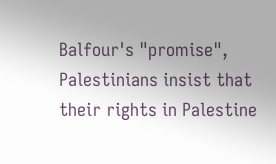Balfour's "promise", Palestinians insist that their rights in Palestine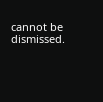cannot be dismissed.